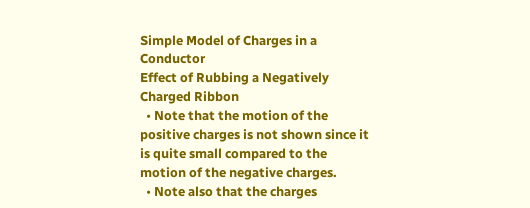Simple Model of Charges in a Conductor
Effect of Rubbing a Negatively Charged Ribbon
  • Note that the motion of the positive charges is not shown since it is quite small compared to the motion of the negative charges.
  • Note also that the charges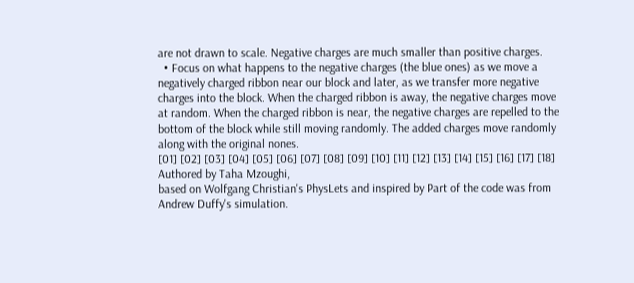are not drawn to scale. Negative charges are much smaller than positive charges.
  • Focus on what happens to the negative charges (the blue ones) as we move a negatively charged ribbon near our block and later, as we transfer more negative charges into the block. When the charged ribbon is away, the negative charges move at random. When the charged ribbon is near, the negative charges are repelled to the bottom of the block while still moving randomly. The added charges move randomly along with the original nones.
[01] [02] [03] [04] [05] [06] [07] [08] [09] [10] [11] [12] [13] [14] [15] [16] [17] [18]
Authored by Taha Mzoughi,
based on Wolfgang Christian's PhysLets and inspired by Part of the code was from Andrew Duffy's simulation.